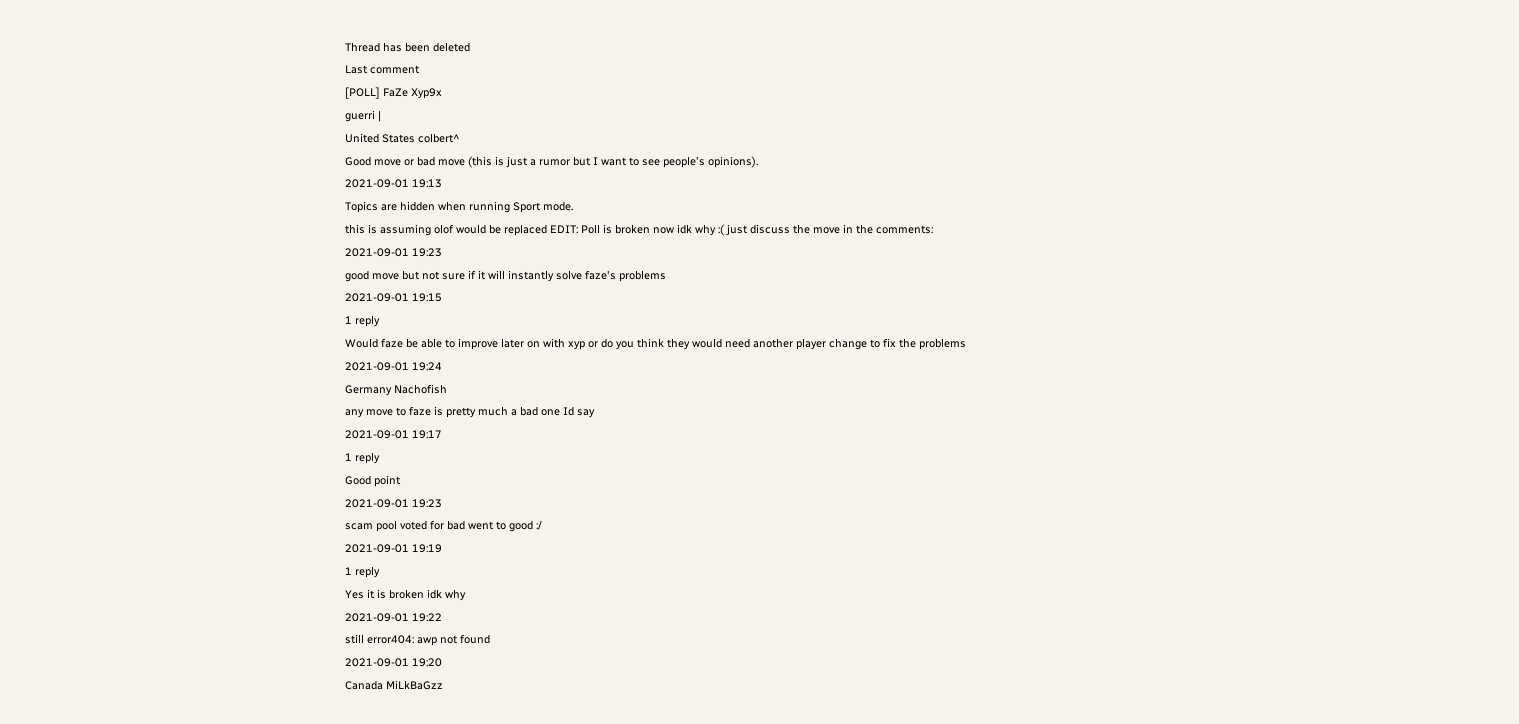Thread has been deleted
Last comment
[POLL] FaZe Xyp9x
guerri |
United States colbert^
Good move or bad move (this is just a rumor but I want to see people's opinions).
2021-09-01 19:13
Topics are hidden when running Sport mode.
this is assuming olof would be replaced EDIT: Poll is broken now idk why :( just discuss the move in the comments:
2021-09-01 19:23
good move but not sure if it will instantly solve faze's problems
2021-09-01 19:15
1 reply
Would faze be able to improve later on with xyp or do you think they would need another player change to fix the problems
2021-09-01 19:24
Germany Nachofish
any move to faze is pretty much a bad one Id say
2021-09-01 19:17
1 reply
Good point
2021-09-01 19:23
scam pool voted for bad went to good :/
2021-09-01 19:19
1 reply
Yes it is broken idk why
2021-09-01 19:22
still error404: awp not found
2021-09-01 19:20
Canada MiLkBaGzz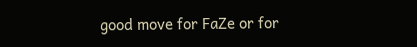good move for FaZe or for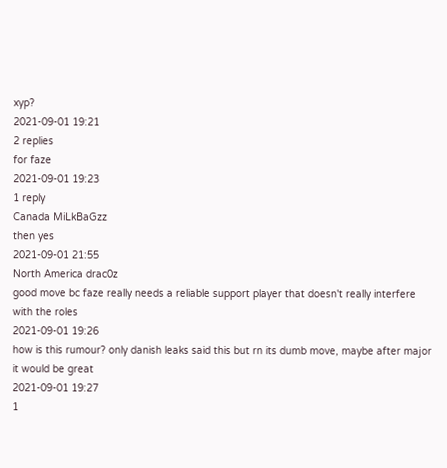xyp?
2021-09-01 19:21
2 replies
for faze
2021-09-01 19:23
1 reply
Canada MiLkBaGzz
then yes
2021-09-01 21:55
North America drac0z
good move bc faze really needs a reliable support player that doesn't really interfere with the roles
2021-09-01 19:26
how is this rumour? only danish leaks said this but rn its dumb move, maybe after major it would be great
2021-09-01 19:27
1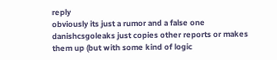reply
obviously its just a rumor and a false one danishcsgoleaks just copies other reports or makes them up (but with some kind of logic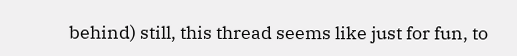behind) still, this thread seems like just for fun, to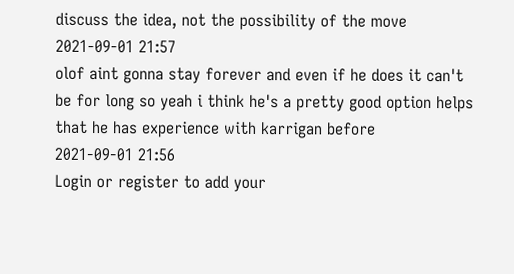discuss the idea, not the possibility of the move
2021-09-01 21:57
olof aint gonna stay forever and even if he does it can't be for long so yeah i think he's a pretty good option helps that he has experience with karrigan before
2021-09-01 21:56
Login or register to add your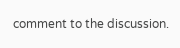comment to the discussion.